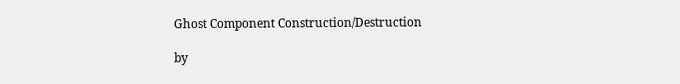Ghost Component Construction/Destruction

by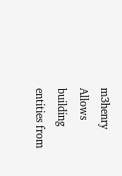m3henry
Allows building entities from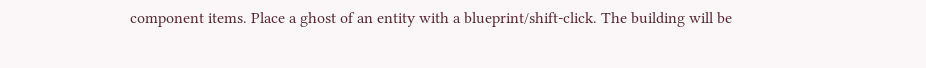component items. Place a ghost of an entity with a blueprint/shift-click. The building will be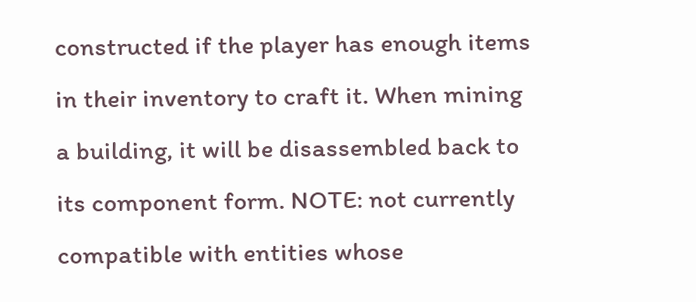constructed if the player has enough items in their inventory to craft it. When mining a building, it will be disassembled back to its component form. NOTE: not currently compatible with entities whose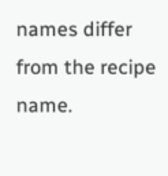names differ from the recipe name.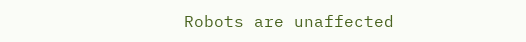Robots are unaffected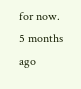for now.
5 months ago